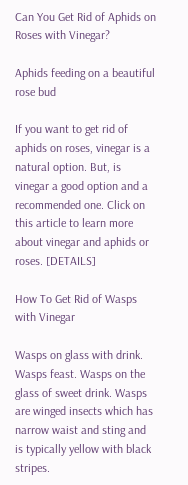Can You Get Rid of Aphids on Roses with Vinegar?

Aphids feeding on a beautiful rose bud

If you want to get rid of aphids on roses, vinegar is a natural option. But, is vinegar a good option and a recommended one. Click on this article to learn more about vinegar and aphids or roses. [DETAILS]

How To Get Rid of Wasps with Vinegar

Wasps on glass with drink. Wasps feast. Wasps on the glass of sweet drink. Wasps are winged insects which has narrow waist and sting and is typically yellow with black stripes.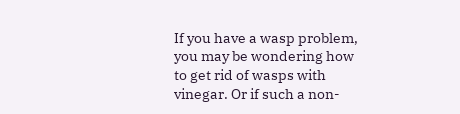If you have a wasp problem, you may be wondering how to get rid of wasps with vinegar. Or if such a non-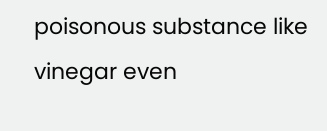poisonous substance like vinegar even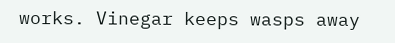works. Vinegar keeps wasps away